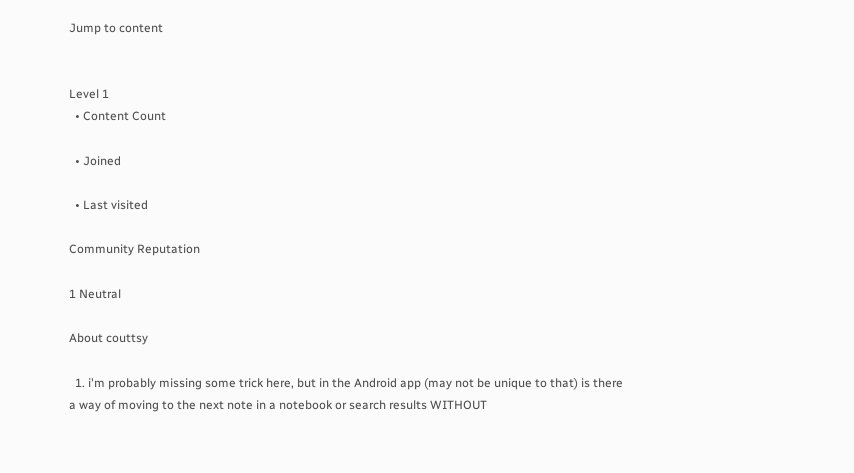Jump to content


Level 1
  • Content Count

  • Joined

  • Last visited

Community Reputation

1 Neutral

About couttsy

  1. i'm probably missing some trick here, but in the Android app (may not be unique to that) is there a way of moving to the next note in a notebook or search results WITHOUT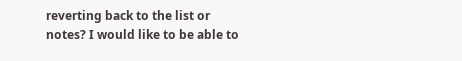reverting back to the list or notes? I would like to be able to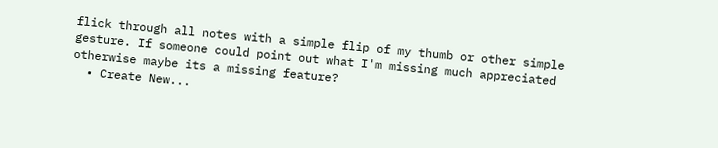flick through all notes with a simple flip of my thumb or other simple gesture. If someone could point out what I'm missing much appreciated otherwise maybe its a missing feature?
  • Create New...